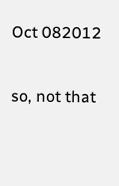Oct 082012

so, not that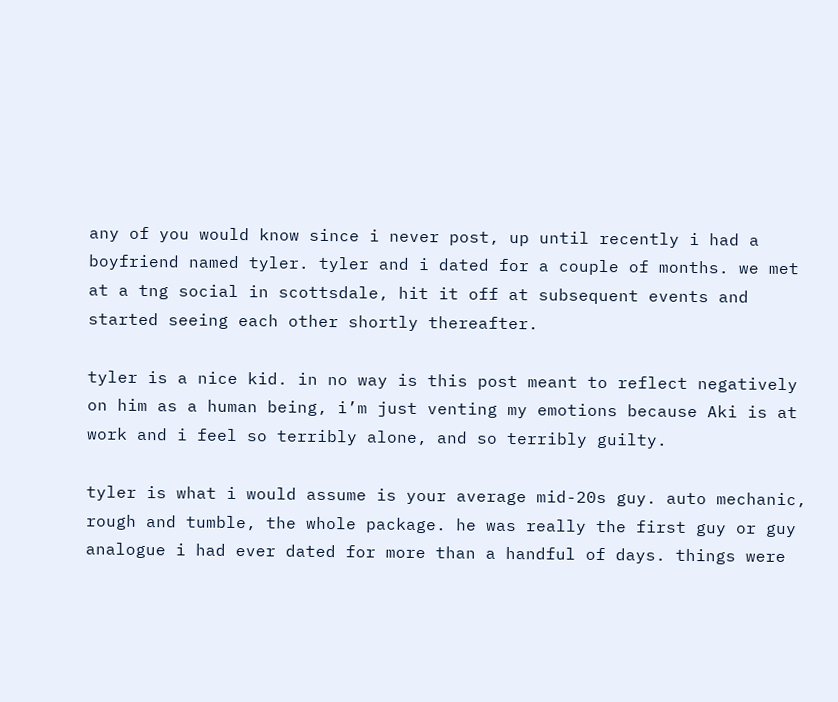any of you would know since i never post, up until recently i had a boyfriend named tyler. tyler and i dated for a couple of months. we met at a tng social in scottsdale, hit it off at subsequent events and started seeing each other shortly thereafter.

tyler is a nice kid. in no way is this post meant to reflect negatively on him as a human being, i’m just venting my emotions because Aki is at work and i feel so terribly alone, and so terribly guilty.

tyler is what i would assume is your average mid-20s guy. auto mechanic, rough and tumble, the whole package. he was really the first guy or guy analogue i had ever dated for more than a handful of days. things were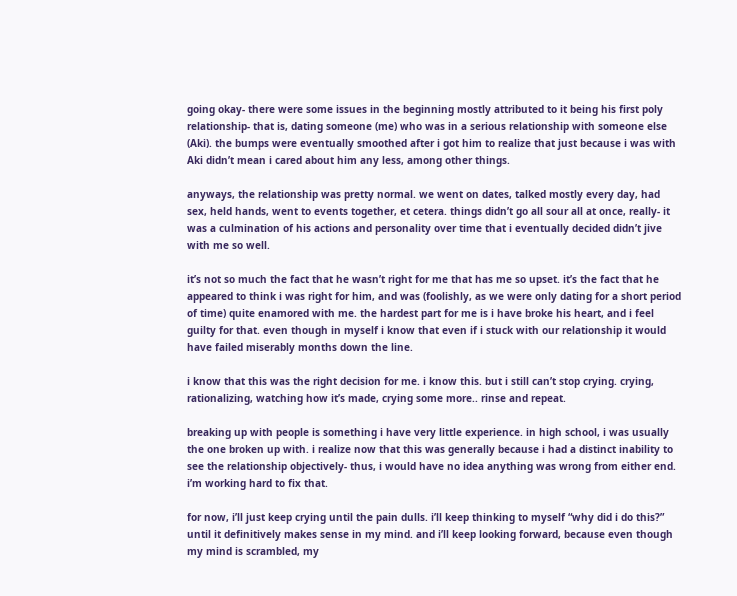going okay- there were some issues in the beginning mostly attributed to it being his first poly relationship- that is, dating someone (me) who was in a serious relationship with someone else (Aki). the bumps were eventually smoothed after i got him to realize that just because i was with Aki didn’t mean i cared about him any less, among other things.

anyways, the relationship was pretty normal. we went on dates, talked mostly every day, had sex, held hands, went to events together, et cetera. things didn’t go all sour all at once, really- it was a culmination of his actions and personality over time that i eventually decided didn’t jive with me so well.

it’s not so much the fact that he wasn’t right for me that has me so upset. it’s the fact that he appeared to think i was right for him, and was (foolishly, as we were only dating for a short period of time) quite enamored with me. the hardest part for me is i have broke his heart, and i feel guilty for that. even though in myself i know that even if i stuck with our relationship it would have failed miserably months down the line.

i know that this was the right decision for me. i know this. but i still can’t stop crying. crying, rationalizing, watching how it’s made, crying some more.. rinse and repeat.

breaking up with people is something i have very little experience. in high school, i was usually the one broken up with. i realize now that this was generally because i had a distinct inability to see the relationship objectively- thus, i would have no idea anything was wrong from either end. i’m working hard to fix that.

for now, i’ll just keep crying until the pain dulls. i’ll keep thinking to myself “why did i do this?” until it definitively makes sense in my mind. and i’ll keep looking forward, because even though my mind is scrambled, my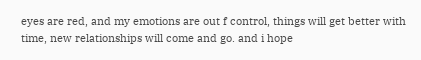eyes are red, and my emotions are out f control, things will get better with time, new relationships will come and go. and i hope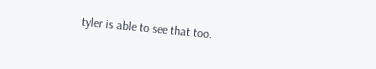tyler is able to see that too.